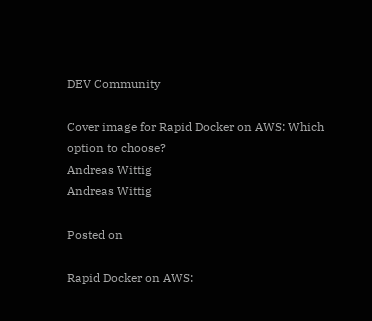DEV Community

Cover image for Rapid Docker on AWS: Which option to choose?
Andreas Wittig
Andreas Wittig

Posted on

Rapid Docker on AWS: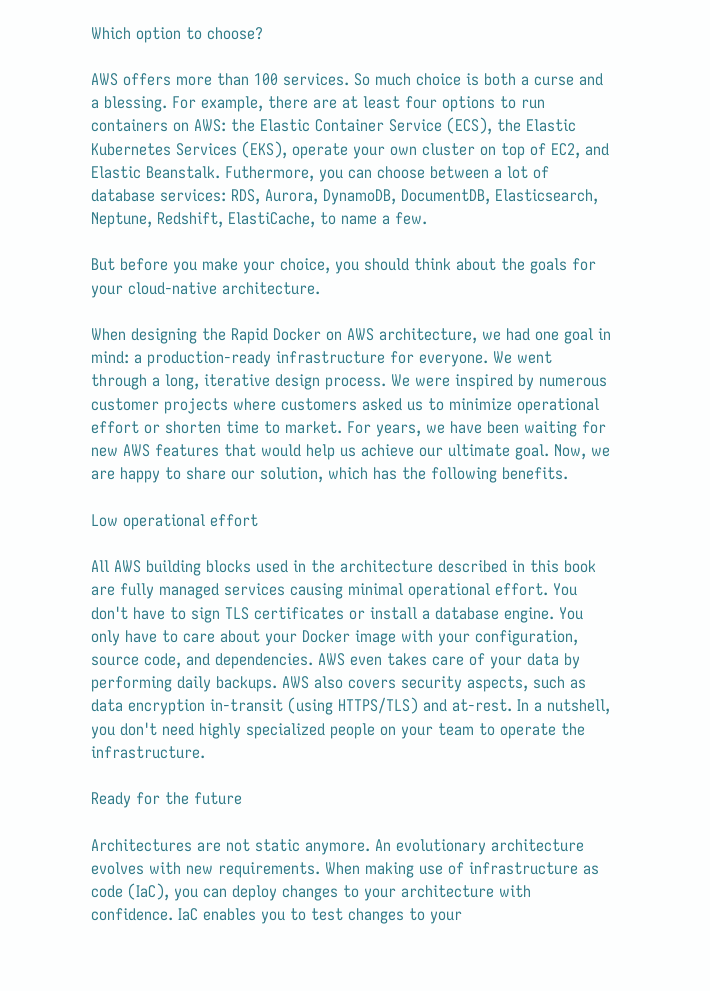Which option to choose?

AWS offers more than 100 services. So much choice is both a curse and a blessing. For example, there are at least four options to run containers on AWS: the Elastic Container Service (ECS), the Elastic Kubernetes Services (EKS), operate your own cluster on top of EC2, and Elastic Beanstalk. Futhermore, you can choose between a lot of database services: RDS, Aurora, DynamoDB, DocumentDB, Elasticsearch, Neptune, Redshift, ElastiCache, to name a few.

But before you make your choice, you should think about the goals for your cloud-native architecture.

When designing the Rapid Docker on AWS architecture, we had one goal in mind: a production-ready infrastructure for everyone. We went through a long, iterative design process. We were inspired by numerous customer projects where customers asked us to minimize operational effort or shorten time to market. For years, we have been waiting for new AWS features that would help us achieve our ultimate goal. Now, we are happy to share our solution, which has the following benefits.

Low operational effort

All AWS building blocks used in the architecture described in this book are fully managed services causing minimal operational effort. You don't have to sign TLS certificates or install a database engine. You only have to care about your Docker image with your configuration, source code, and dependencies. AWS even takes care of your data by performing daily backups. AWS also covers security aspects, such as data encryption in-transit (using HTTPS/TLS) and at-rest. In a nutshell, you don't need highly specialized people on your team to operate the infrastructure.

Ready for the future

Architectures are not static anymore. An evolutionary architecture evolves with new requirements. When making use of infrastructure as code (IaC), you can deploy changes to your architecture with confidence. IaC enables you to test changes to your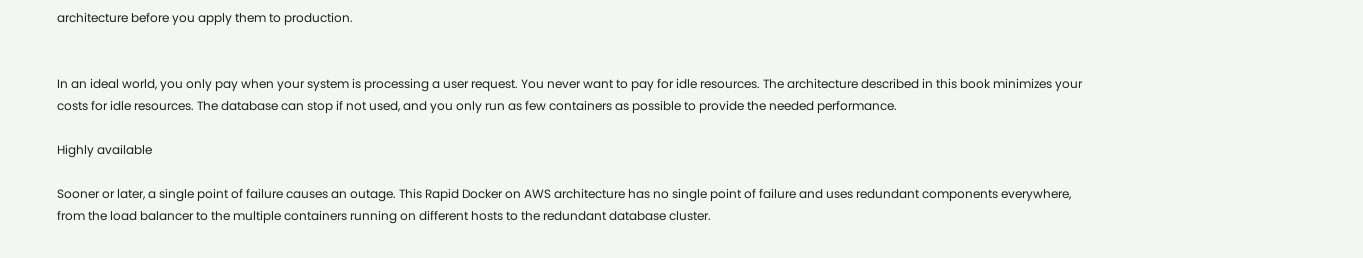architecture before you apply them to production.


In an ideal world, you only pay when your system is processing a user request. You never want to pay for idle resources. The architecture described in this book minimizes your costs for idle resources. The database can stop if not used, and you only run as few containers as possible to provide the needed performance.

Highly available

Sooner or later, a single point of failure causes an outage. This Rapid Docker on AWS architecture has no single point of failure and uses redundant components everywhere, from the load balancer to the multiple containers running on different hosts to the redundant database cluster.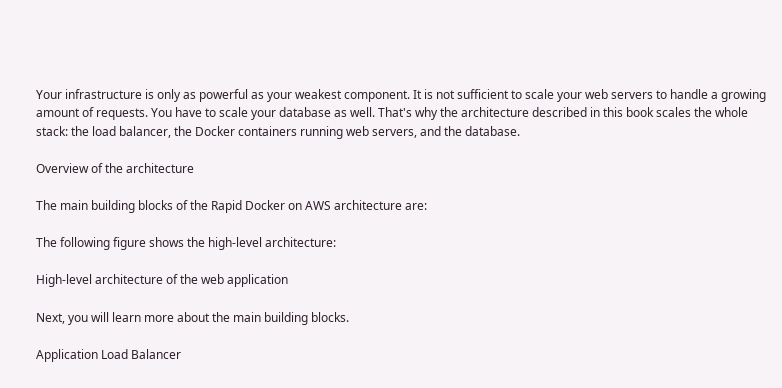Your infrastructure is only as powerful as your weakest component. It is not sufficient to scale your web servers to handle a growing amount of requests. You have to scale your database as well. That's why the architecture described in this book scales the whole stack: the load balancer, the Docker containers running web servers, and the database.

Overview of the architecture

The main building blocks of the Rapid Docker on AWS architecture are:

The following figure shows the high-level architecture:

High-level architecture of the web application

Next, you will learn more about the main building blocks.

Application Load Balancer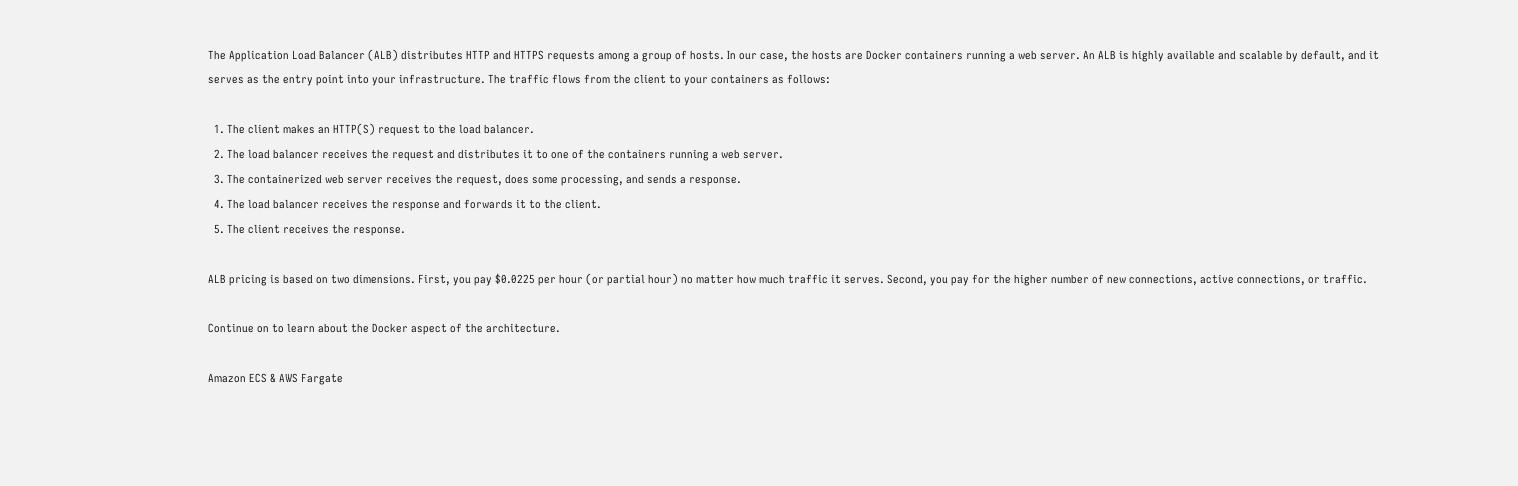The Application Load Balancer (ALB) distributes HTTP and HTTPS requests among a group of hosts. In our case, the hosts are Docker containers running a web server. An ALB is highly available and scalable by default, and it serves as the entry point into your infrastructure. The traffic flows from the client to your containers as follows:

  1. The client makes an HTTP(S) request to the load balancer.
  2. The load balancer receives the request and distributes it to one of the containers running a web server.
  3. The containerized web server receives the request, does some processing, and sends a response.
  4. The load balancer receives the response and forwards it to the client.
  5. The client receives the response.

ALB pricing is based on two dimensions. First, you pay $0.0225 per hour (or partial hour) no matter how much traffic it serves. Second, you pay for the higher number of new connections, active connections, or traffic.

Continue on to learn about the Docker aspect of the architecture.

Amazon ECS & AWS Fargate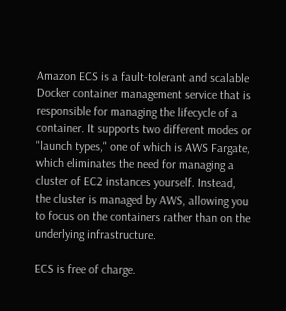Amazon ECS is a fault-tolerant and scalable Docker container management service that is responsible for managing the lifecycle of a container. It supports two different modes or "launch types," one of which is AWS Fargate, which eliminates the need for managing a cluster of EC2 instances yourself. Instead, the cluster is managed by AWS, allowing you to focus on the containers rather than on the underlying infrastructure.

ECS is free of charge.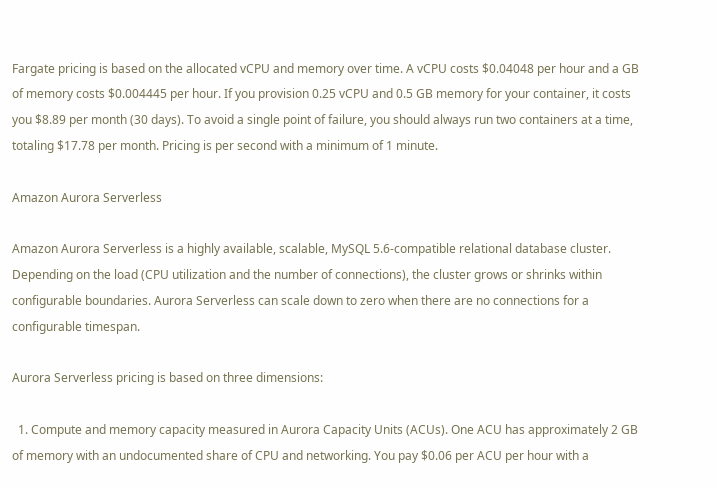Fargate pricing is based on the allocated vCPU and memory over time. A vCPU costs $0.04048 per hour and a GB of memory costs $0.004445 per hour. If you provision 0.25 vCPU and 0.5 GB memory for your container, it costs you $8.89 per month (30 days). To avoid a single point of failure, you should always run two containers at a time, totaling $17.78 per month. Pricing is per second with a minimum of 1 minute.

Amazon Aurora Serverless

Amazon Aurora Serverless is a highly available, scalable, MySQL 5.6-compatible relational database cluster. Depending on the load (CPU utilization and the number of connections), the cluster grows or shrinks within configurable boundaries. Aurora Serverless can scale down to zero when there are no connections for a configurable timespan.

Aurora Serverless pricing is based on three dimensions:

  1. Compute and memory capacity measured in Aurora Capacity Units (ACUs). One ACU has approximately 2 GB of memory with an undocumented share of CPU and networking. You pay $0.06 per ACU per hour with a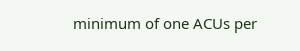minimum of one ACUs per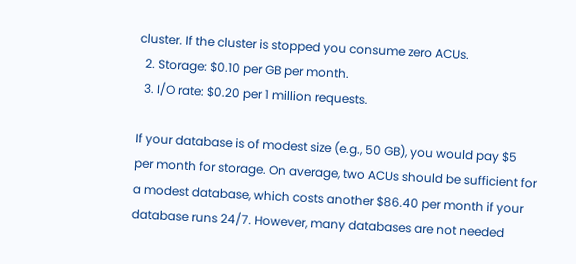cluster. If the cluster is stopped you consume zero ACUs.
  2. Storage: $0.10 per GB per month.
  3. I/O rate: $0.20 per 1 million requests.

If your database is of modest size (e.g., 50 GB), you would pay $5 per month for storage. On average, two ACUs should be sufficient for a modest database, which costs another $86.40 per month if your database runs 24/7. However, many databases are not needed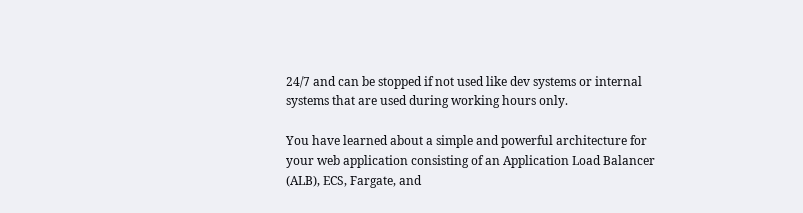24/7 and can be stopped if not used like dev systems or internal systems that are used during working hours only.

You have learned about a simple and powerful architecture for your web application consisting of an Application Load Balancer (ALB), ECS, Fargate, and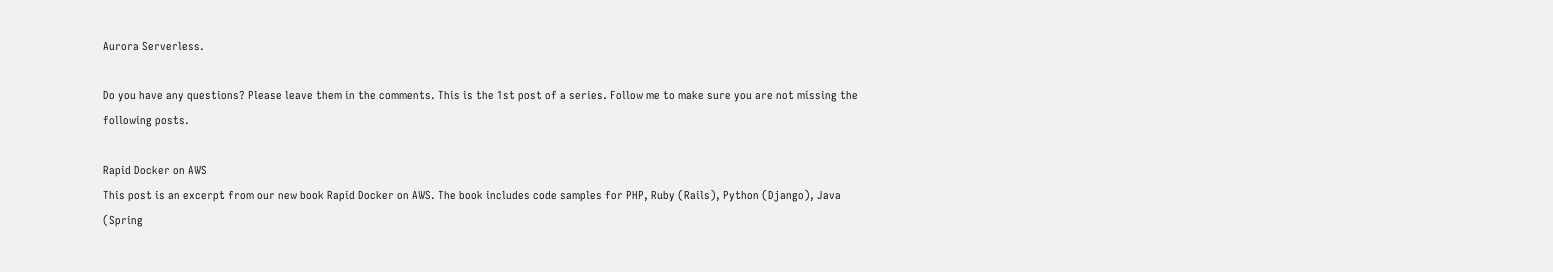Aurora Serverless.

Do you have any questions? Please leave them in the comments. This is the 1st post of a series. Follow me to make sure you are not missing the following posts.

Rapid Docker on AWS
This post is an excerpt from our new book Rapid Docker on AWS. The book includes code samples for PHP, Ruby (Rails), Python (Django), Java (Spring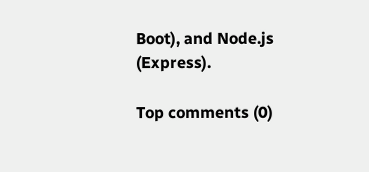Boot), and Node.js (Express).

Top comments (0)